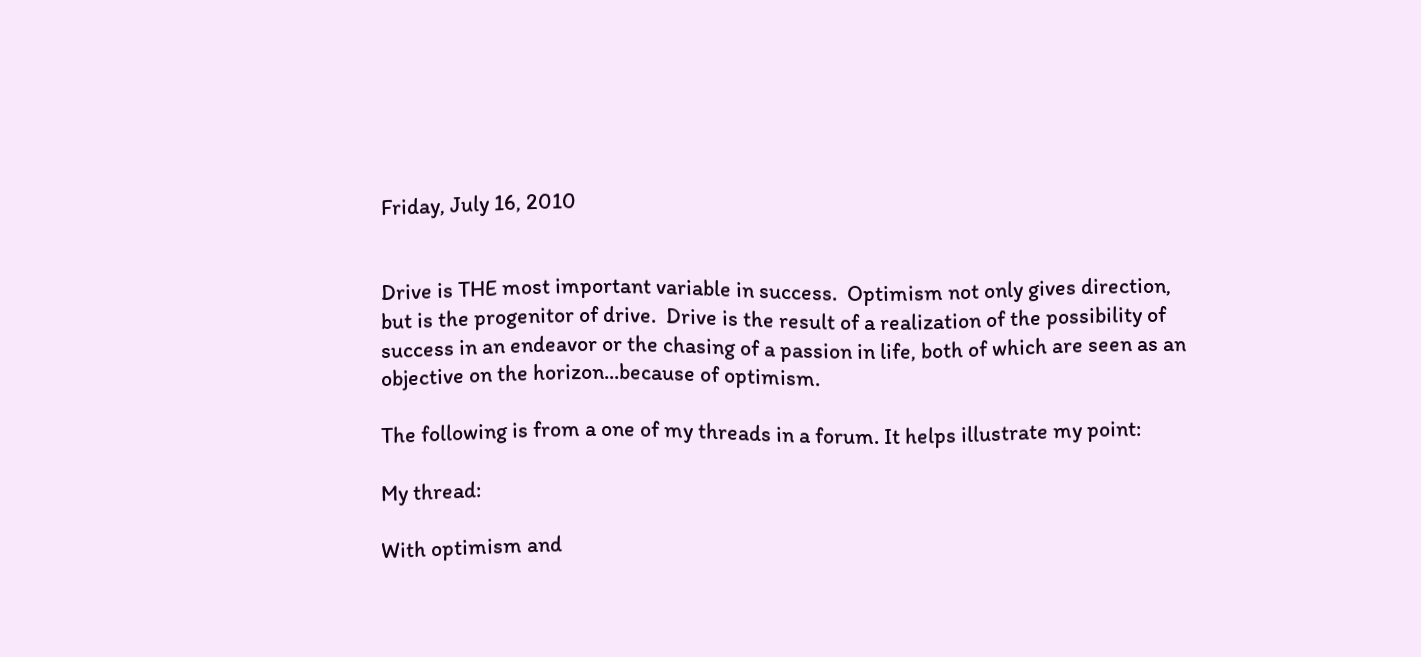Friday, July 16, 2010


Drive is THE most important variable in success.  Optimism not only gives direction, but is the progenitor of drive.  Drive is the result of a realization of the possibility of success in an endeavor or the chasing of a passion in life, both of which are seen as an objective on the horizon...because of optimism.

The following is from a one of my threads in a forum. It helps illustrate my point:

My thread:

With optimism and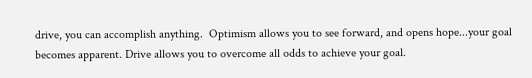drive, you can accomplish anything.  Optimism allows you to see forward, and opens hope...your goal becomes apparent. Drive allows you to overcome all odds to achieve your goal.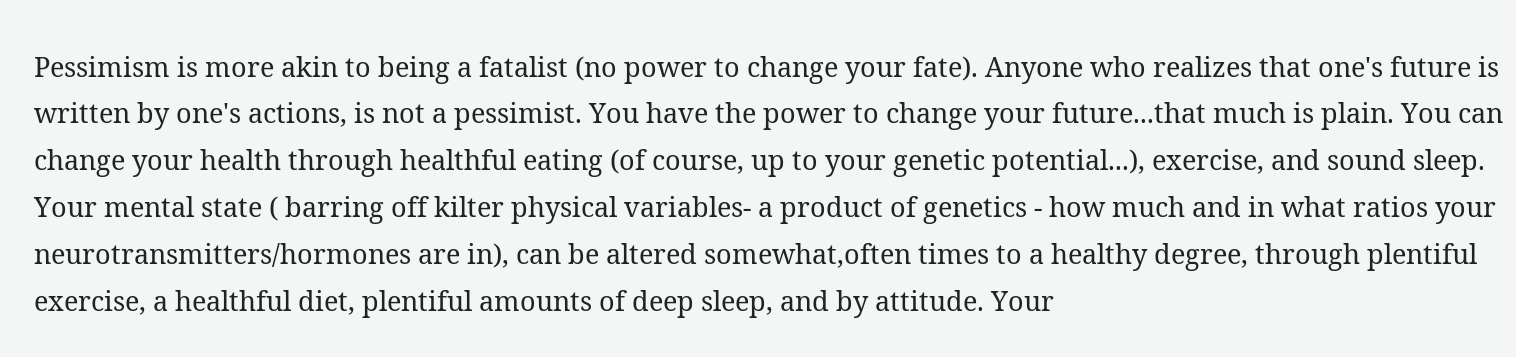Pessimism is more akin to being a fatalist (no power to change your fate). Anyone who realizes that one's future is written by one's actions, is not a pessimist. You have the power to change your future...that much is plain. You can change your health through healthful eating (of course, up to your genetic potential...), exercise, and sound sleep. Your mental state ( barring off kilter physical variables- a product of genetics - how much and in what ratios your neurotransmitters/hormones are in), can be altered somewhat,often times to a healthy degree, through plentiful exercise, a healthful diet, plentiful amounts of deep sleep, and by attitude. Your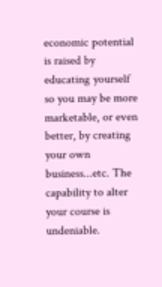economic potential is raised by educating yourself so you may be more marketable, or even better, by creating your own business...etc. The capability to alter your course is undeniable.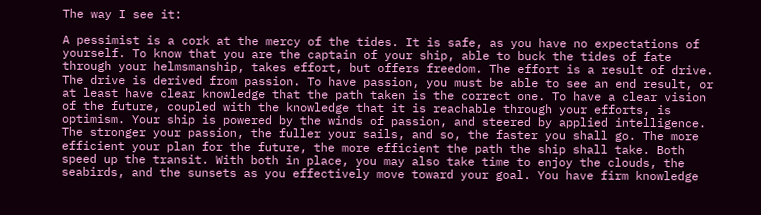The way I see it:

A pessimist is a cork at the mercy of the tides. It is safe, as you have no expectations of yourself. To know that you are the captain of your ship, able to buck the tides of fate through your helmsmanship, takes effort, but offers freedom. The effort is a result of drive. The drive is derived from passion. To have passion, you must be able to see an end result, or at least have clear knowledge that the path taken is the correct one. To have a clear vision of the future, coupled with the knowledge that it is reachable through your efforts, is optimism. Your ship is powered by the winds of passion, and steered by applied intelligence. The stronger your passion, the fuller your sails, and so, the faster you shall go. The more efficient your plan for the future, the more efficient the path the ship shall take. Both speed up the transit. With both in place, you may also take time to enjoy the clouds, the seabirds, and the sunsets as you effectively move toward your goal. You have firm knowledge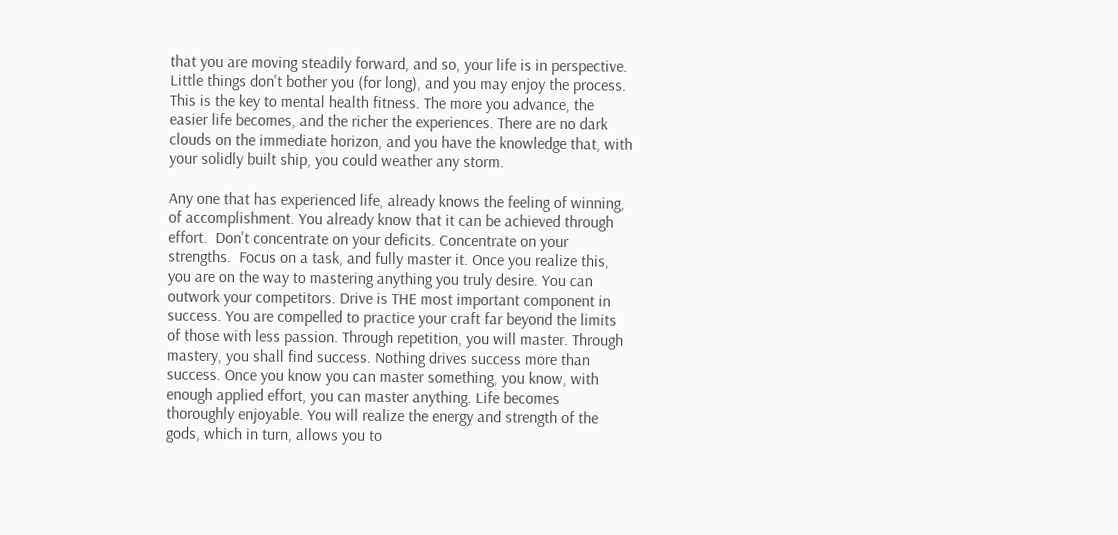that you are moving steadily forward, and so, your life is in perspective. Little things don't bother you (for long), and you may enjoy the process. This is the key to mental health fitness. The more you advance, the easier life becomes, and the richer the experiences. There are no dark clouds on the immediate horizon, and you have the knowledge that, with your solidly built ship, you could weather any storm.

Any one that has experienced life, already knows the feeling of winning, of accomplishment. You already know that it can be achieved through effort.  Don't concentrate on your deficits. Concentrate on your strengths.  Focus on a task, and fully master it. Once you realize this, you are on the way to mastering anything you truly desire. You can outwork your competitors. Drive is THE most important component in success. You are compelled to practice your craft far beyond the limits of those with less passion. Through repetition, you will master. Through mastery, you shall find success. Nothing drives success more than success. Once you know you can master something, you know, with enough applied effort, you can master anything. Life becomes thoroughly enjoyable. You will realize the energy and strength of the gods, which in turn, allows you to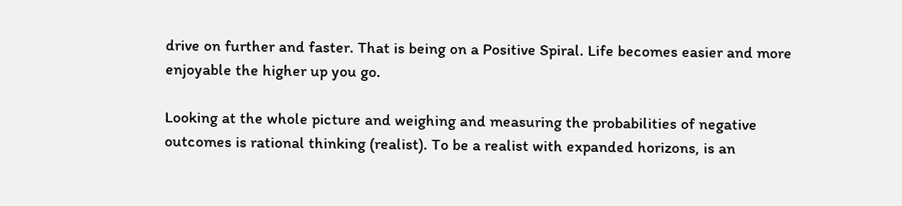drive on further and faster. That is being on a Positive Spiral. Life becomes easier and more enjoyable the higher up you go.

Looking at the whole picture and weighing and measuring the probabilities of negative outcomes is rational thinking (realist). To be a realist with expanded horizons, is an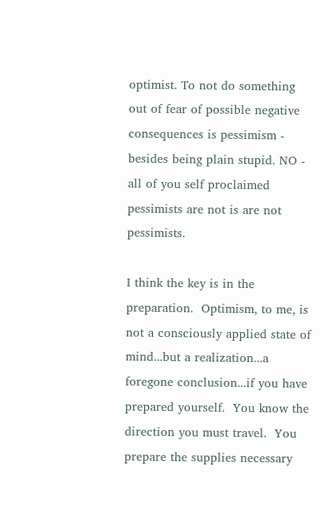optimist. To not do something out of fear of possible negative consequences is pessimism - besides being plain stupid. NO - all of you self proclaimed pessimists are not is are not pessimists.

I think the key is in the preparation.  Optimism, to me, is not a consciously applied state of mind...but a realization...a foregone conclusion...if you have prepared yourself.  You know the direction you must travel.  You prepare the supplies necessary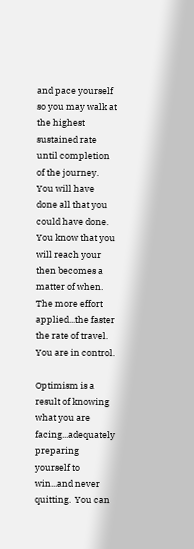and pace yourself so you may walk at the highest sustained rate until completion of the journey.  You will have done all that you could have done.  You know that you will reach your then becomes a matter of when.  The more effort applied...the faster the rate of travel. You are in control.

Optimism is a result of knowing what you are facing...adequately preparing yourself to win...and never quitting.  You can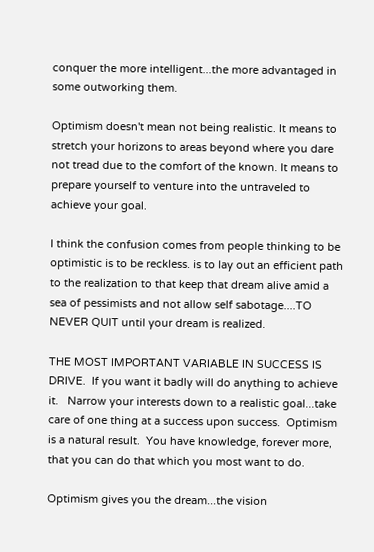conquer the more intelligent...the more advantaged in some outworking them.

Optimism doesn't mean not being realistic. It means to stretch your horizons to areas beyond where you dare not tread due to the comfort of the known. It means to prepare yourself to venture into the untraveled to achieve your goal.

I think the confusion comes from people thinking to be optimistic is to be reckless. is to lay out an efficient path to the realization to that keep that dream alive amid a sea of pessimists and not allow self sabotage....TO NEVER QUIT until your dream is realized.

THE MOST IMPORTANT VARIABLE IN SUCCESS IS DRIVE.  If you want it badly will do anything to achieve it.   Narrow your interests down to a realistic goal...take care of one thing at a success upon success.  Optimism is a natural result.  You have knowledge, forever more, that you can do that which you most want to do.

Optimism gives you the dream...the vision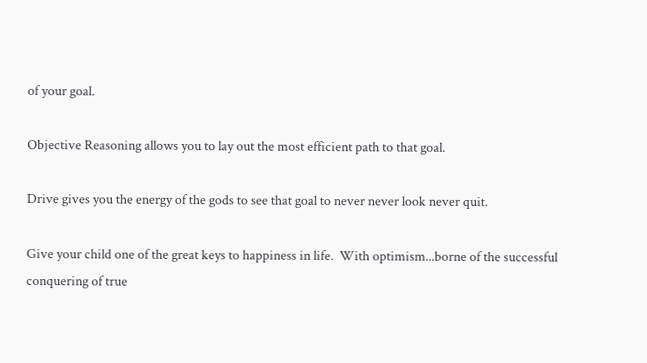of your goal.

Objective Reasoning allows you to lay out the most efficient path to that goal.

Drive gives you the energy of the gods to see that goal to never never look never quit.

Give your child one of the great keys to happiness in life.  With optimism...borne of the successful conquering of true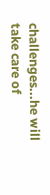challenges...he will take care of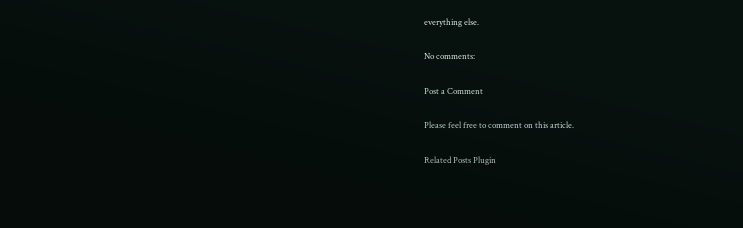everything else.

No comments:

Post a Comment

Please feel free to comment on this article.

Related Posts Plugin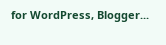for WordPress, Blogger...